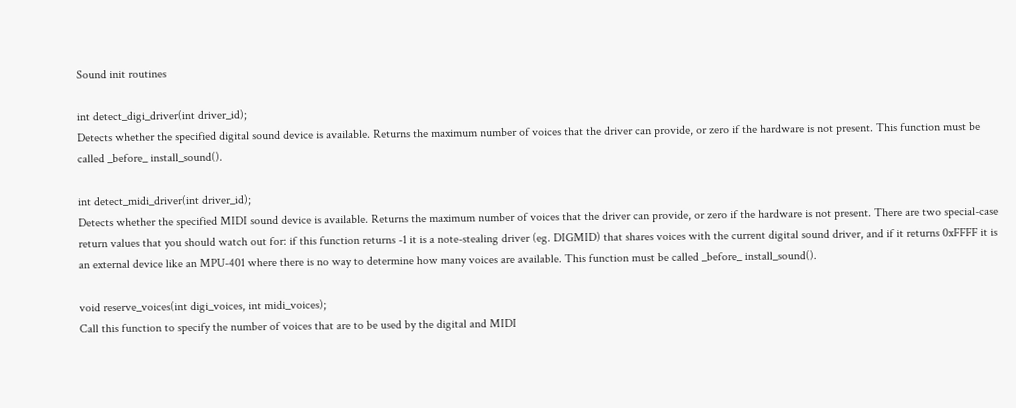Sound init routines

int detect_digi_driver(int driver_id);
Detects whether the specified digital sound device is available. Returns the maximum number of voices that the driver can provide, or zero if the hardware is not present. This function must be called _before_ install_sound().

int detect_midi_driver(int driver_id);
Detects whether the specified MIDI sound device is available. Returns the maximum number of voices that the driver can provide, or zero if the hardware is not present. There are two special-case return values that you should watch out for: if this function returns -1 it is a note-stealing driver (eg. DIGMID) that shares voices with the current digital sound driver, and if it returns 0xFFFF it is an external device like an MPU-401 where there is no way to determine how many voices are available. This function must be called _before_ install_sound().

void reserve_voices(int digi_voices, int midi_voices);
Call this function to specify the number of voices that are to be used by the digital and MIDI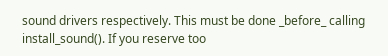sound drivers respectively. This must be done _before_ calling install_sound(). If you reserve too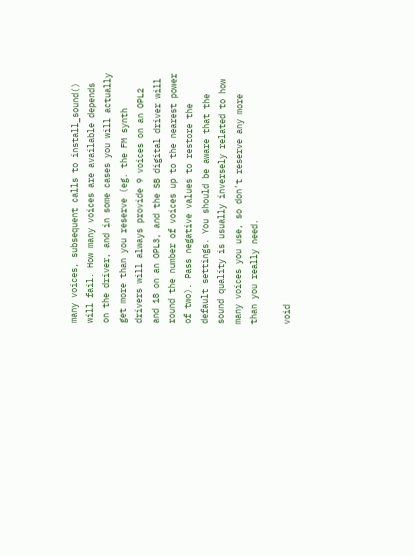many voices, subsequent calls to install_sound() will fail. How many voices are available depends on the driver, and in some cases you will actually get more than you reserve (eg. the FM synth drivers will always provide 9 voices on an OPL2 and 18 on an OPL3, and the SB digital driver will round the number of voices up to the nearest power of two). Pass negative values to restore the default settings. You should be aware that the sound quality is usually inversely related to how many voices you use, so don't reserve any more than you really need.

void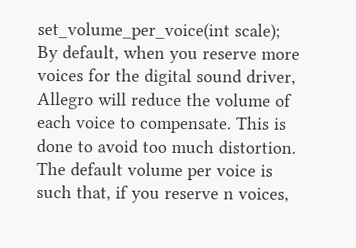set_volume_per_voice(int scale);
By default, when you reserve more voices for the digital sound driver, Allegro will reduce the volume of each voice to compensate. This is done to avoid too much distortion. The default volume per voice is such that, if you reserve n voices,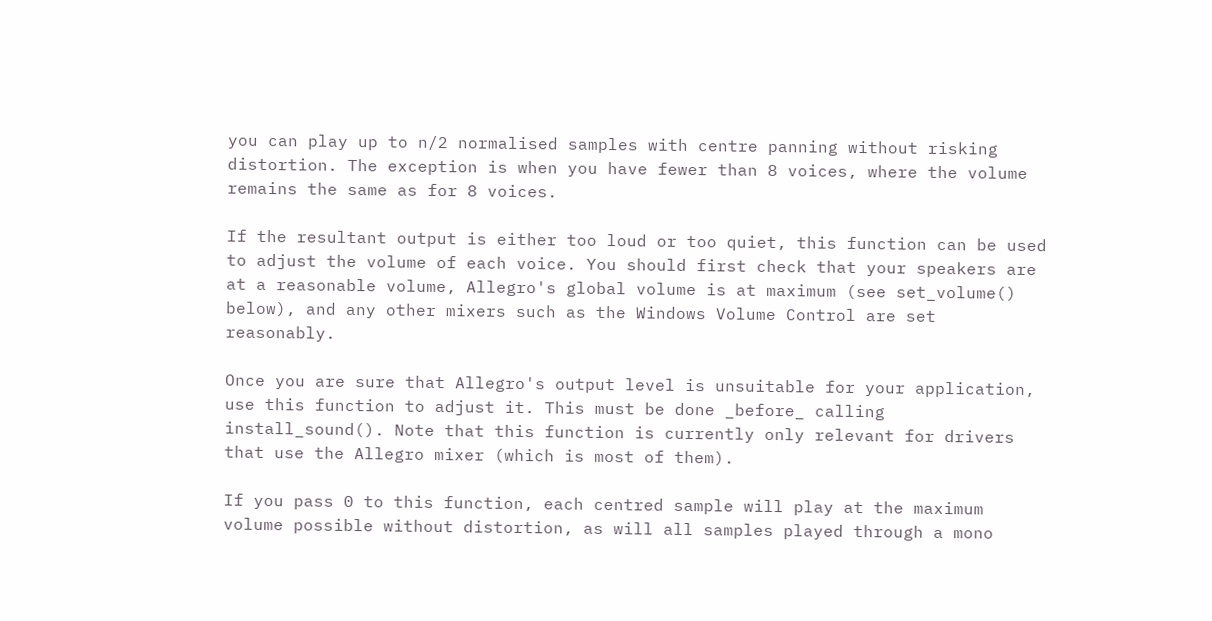you can play up to n/2 normalised samples with centre panning without risking distortion. The exception is when you have fewer than 8 voices, where the volume remains the same as for 8 voices.

If the resultant output is either too loud or too quiet, this function can be used to adjust the volume of each voice. You should first check that your speakers are at a reasonable volume, Allegro's global volume is at maximum (see set_volume() below), and any other mixers such as the Windows Volume Control are set reasonably.

Once you are sure that Allegro's output level is unsuitable for your application, use this function to adjust it. This must be done _before_ calling install_sound(). Note that this function is currently only relevant for drivers that use the Allegro mixer (which is most of them).

If you pass 0 to this function, each centred sample will play at the maximum volume possible without distortion, as will all samples played through a mono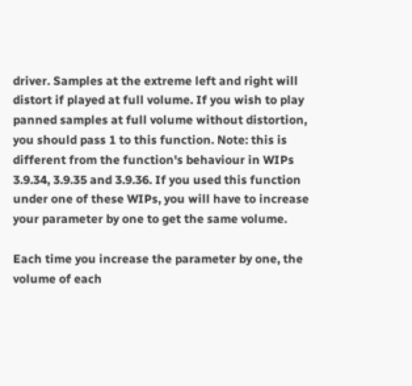driver. Samples at the extreme left and right will distort if played at full volume. If you wish to play panned samples at full volume without distortion, you should pass 1 to this function. Note: this is different from the function's behaviour in WIPs 3.9.34, 3.9.35 and 3.9.36. If you used this function under one of these WIPs, you will have to increase your parameter by one to get the same volume.

Each time you increase the parameter by one, the volume of each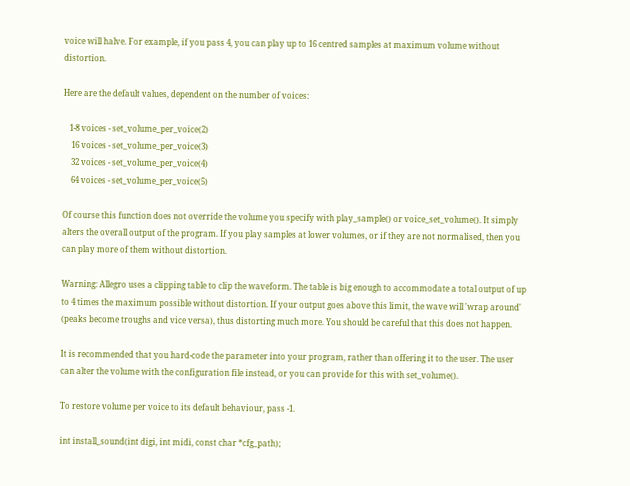voice will halve. For example, if you pass 4, you can play up to 16 centred samples at maximum volume without distortion.

Here are the default values, dependent on the number of voices:

   1-8 voices - set_volume_per_voice(2)
    16 voices - set_volume_per_voice(3)
    32 voices - set_volume_per_voice(4)
    64 voices - set_volume_per_voice(5)

Of course this function does not override the volume you specify with play_sample() or voice_set_volume(). It simply alters the overall output of the program. If you play samples at lower volumes, or if they are not normalised, then you can play more of them without distortion.

Warning: Allegro uses a clipping table to clip the waveform. The table is big enough to accommodate a total output of up to 4 times the maximum possible without distortion. If your output goes above this limit, the wave will 'wrap around' (peaks become troughs and vice versa), thus distorting much more. You should be careful that this does not happen.

It is recommended that you hard-code the parameter into your program, rather than offering it to the user. The user can alter the volume with the configuration file instead, or you can provide for this with set_volume().

To restore volume per voice to its default behaviour, pass -1.

int install_sound(int digi, int midi, const char *cfg_path);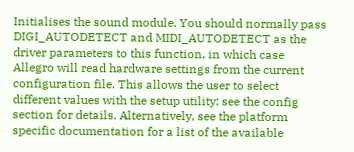Initialises the sound module. You should normally pass DIGI_AUTODETECT and MIDI_AUTODETECT as the driver parameters to this function, in which case Allegro will read hardware settings from the current configuration file. This allows the user to select different values with the setup utility: see the config section for details. Alternatively, see the platform specific documentation for a list of the available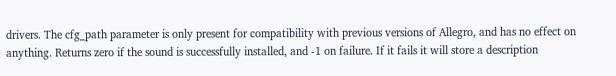drivers. The cfg_path parameter is only present for compatibility with previous versions of Allegro, and has no effect on anything. Returns zero if the sound is successfully installed, and -1 on failure. If it fails it will store a description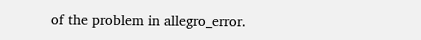of the problem in allegro_error.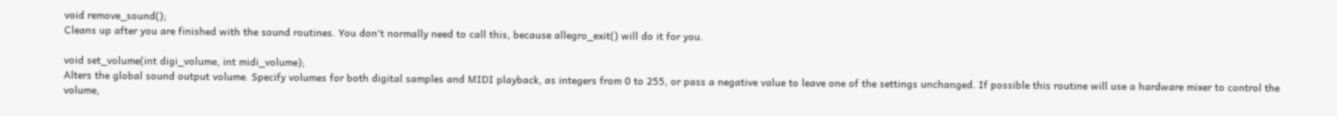void remove_sound();
Cleans up after you are finished with the sound routines. You don't normally need to call this, because allegro_exit() will do it for you.

void set_volume(int digi_volume, int midi_volume);
Alters the global sound output volume. Specify volumes for both digital samples and MIDI playback, as integers from 0 to 255, or pass a negative value to leave one of the settings unchanged. If possible this routine will use a hardware mixer to control the volume,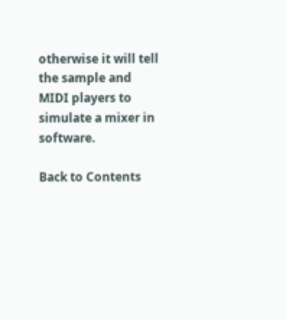otherwise it will tell the sample and MIDI players to simulate a mixer in software.

Back to Contents